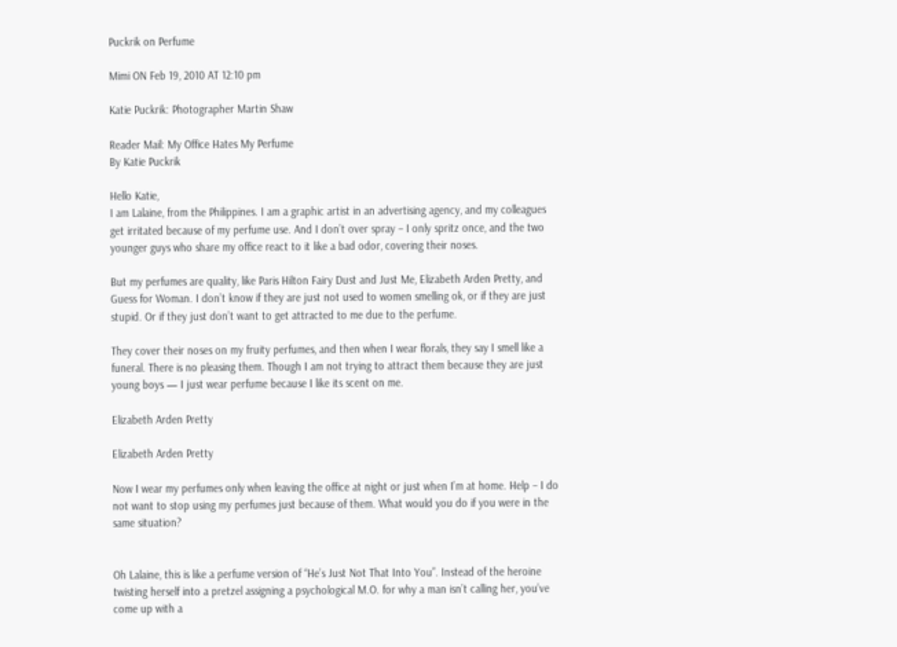Puckrik on Perfume

Mimi ON Feb 19, 2010 AT 12:10 pm

Katie Puckrik: Photographer Martin Shaw

Reader Mail: My Office Hates My Perfume
By Katie Puckrik

Hello Katie,
I am Lalaine, from the Philippines. I am a graphic artist in an advertising agency, and my colleagues get irritated because of my perfume use. And I don’t over spray – I only spritz once, and the two younger guys who share my office react to it like a bad odor, covering their noses.

But my perfumes are quality, like Paris Hilton Fairy Dust and Just Me, Elizabeth Arden Pretty, and Guess for Woman. I don’t know if they are just not used to women smelling ok, or if they are just stupid. Or if they just don’t want to get attracted to me due to the perfume.

They cover their noses on my fruity perfumes, and then when I wear florals, they say I smell like a funeral. There is no pleasing them. Though I am not trying to attract them because they are just young boys — I just wear perfume because I like its scent on me.

Elizabeth Arden Pretty

Elizabeth Arden Pretty

Now I wear my perfumes only when leaving the office at night or just when I’m at home. Help – I do not want to stop using my perfumes just because of them. What would you do if you were in the same situation?


Oh Lalaine, this is like a perfume version of “He’s Just Not That Into You”. Instead of the heroine twisting herself into a pretzel assigning a psychological M.O. for why a man isn’t calling her, you’ve come up with a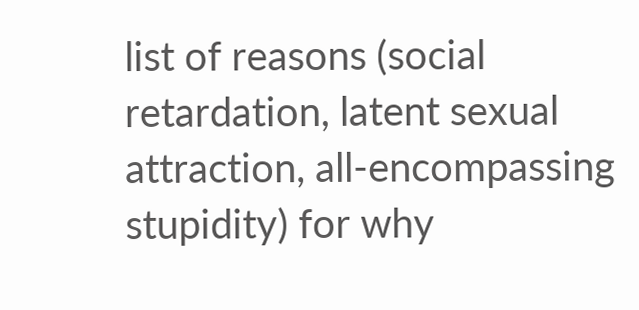list of reasons (social retardation, latent sexual attraction, all-encompassing stupidity) for why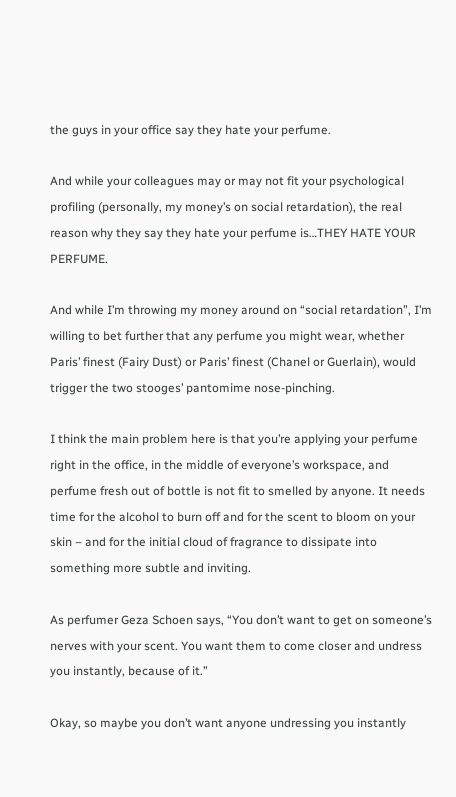the guys in your office say they hate your perfume.

And while your colleagues may or may not fit your psychological profiling (personally, my money’s on social retardation), the real reason why they say they hate your perfume is…THEY HATE YOUR PERFUME.

And while I’m throwing my money around on “social retardation”, I’m willing to bet further that any perfume you might wear, whether Paris’ finest (Fairy Dust) or Paris’ finest (Chanel or Guerlain), would trigger the two stooges’ pantomime nose-pinching.

I think the main problem here is that you’re applying your perfume right in the office, in the middle of everyone’s workspace, and perfume fresh out of bottle is not fit to smelled by anyone. It needs time for the alcohol to burn off and for the scent to bloom on your skin – and for the initial cloud of fragrance to dissipate into something more subtle and inviting.

As perfumer Geza Schoen says, “You don’t want to get on someone’s nerves with your scent. You want them to come closer and undress you instantly, because of it.”

Okay, so maybe you don’t want anyone undressing you instantly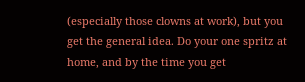(especially those clowns at work), but you get the general idea. Do your one spritz at home, and by the time you get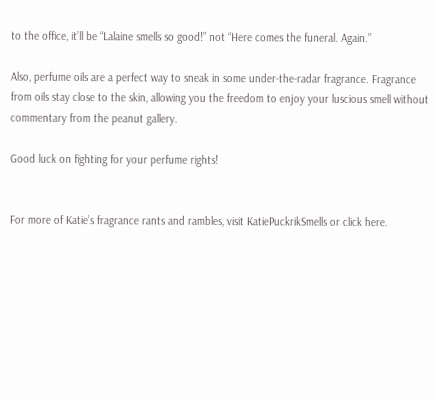to the office, it’ll be “Lalaine smells so good!” not “Here comes the funeral. Again.”

Also, perfume oils are a perfect way to sneak in some under-the-radar fragrance. Fragrance from oils stay close to the skin, allowing you the freedom to enjoy your luscious smell without commentary from the peanut gallery.

Good luck on fighting for your perfume rights!


For more of Katie’s fragrance rants and rambles, visit KatiePuckrikSmells or click here.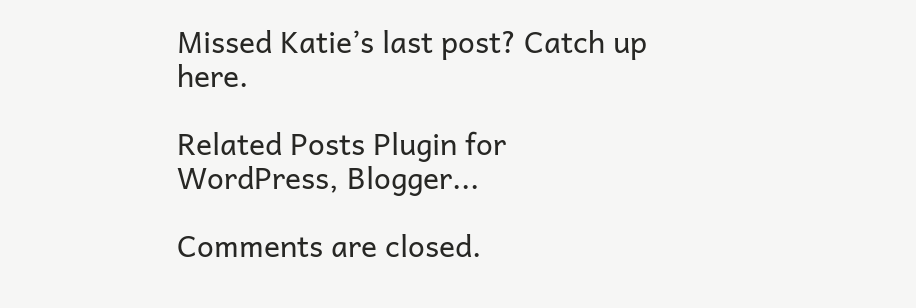Missed Katie’s last post? Catch up here.

Related Posts Plugin for WordPress, Blogger...

Comments are closed.